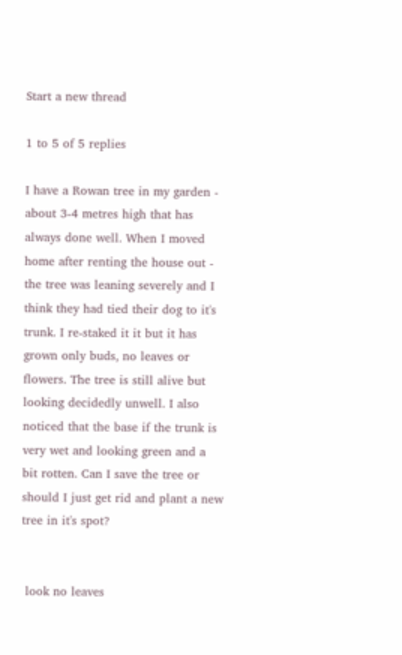Start a new thread

1 to 5 of 5 replies

I have a Rowan tree in my garden - about 3-4 metres high that has always done well. When I moved home after renting the house out - the tree was leaning severely and I think they had tied their dog to it's trunk. I re-staked it it but it has grown only buds, no leaves or flowers. The tree is still alive but looking decidedly unwell. I also noticed that the base if the trunk is very wet and looking green and a bit rotten. Can I save the tree or should I just get rid and plant a new tree in it's spot?


 look no leaves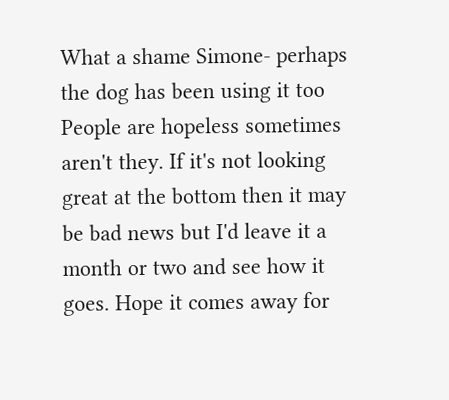What a shame Simone- perhaps the dog has been using it too  People are hopeless sometimes  aren't they. If it's not looking great at the bottom then it may be bad news but I'd leave it a month or two and see how it goes. Hope it comes away for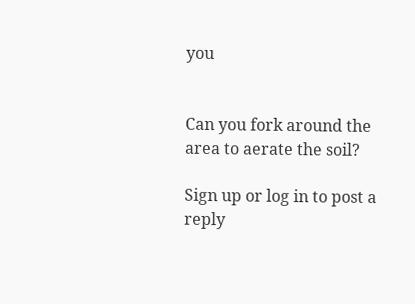you


Can you fork around the area to aerate the soil?

Sign up or log in to post a reply